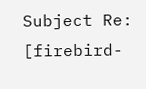Subject Re: [firebird-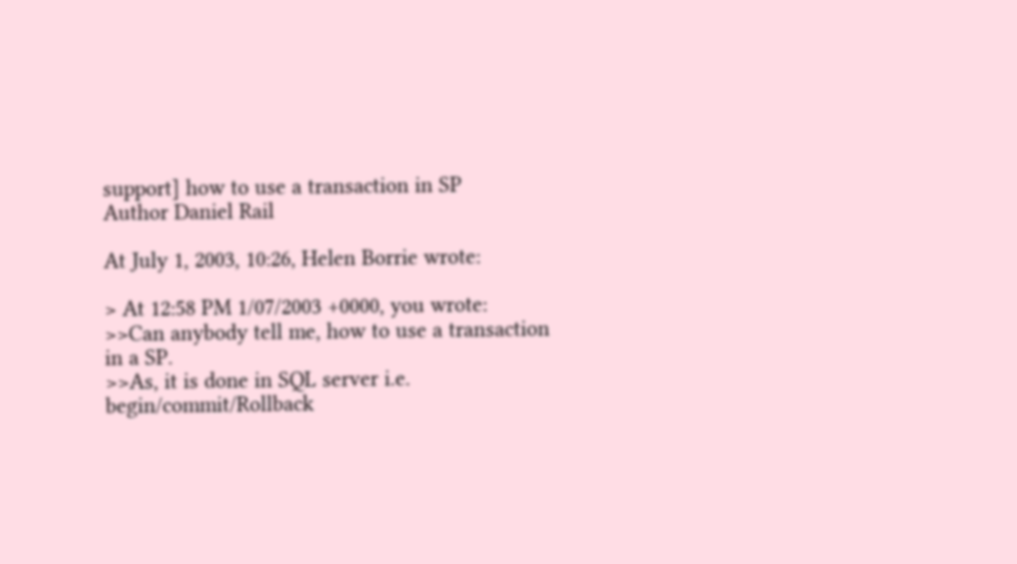support] how to use a transaction in SP
Author Daniel Rail

At July 1, 2003, 10:26, Helen Borrie wrote:

> At 12:58 PM 1/07/2003 +0000, you wrote:
>>Can anybody tell me, how to use a transaction in a SP.
>>As, it is done in SQL server i.e. begin/commit/Rollback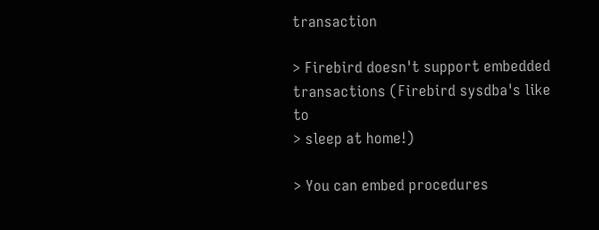transaction

> Firebird doesn't support embedded transactions (Firebird sysdba's like to
> sleep at home!)

> You can embed procedures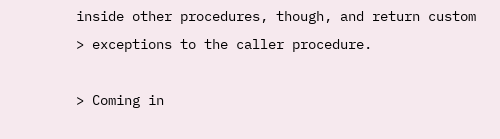inside other procedures, though, and return custom
> exceptions to the caller procedure.

> Coming in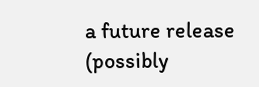a future release (possibly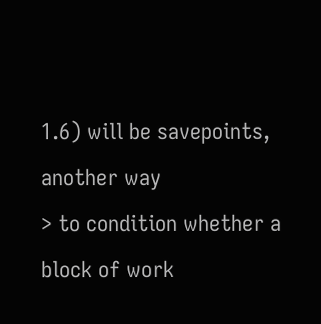1.6) will be savepoints, another way
> to condition whether a block of work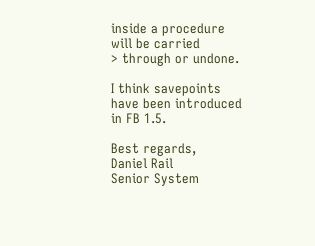inside a procedure will be carried
> through or undone.

I think savepoints have been introduced in FB 1.5.

Best regards,
Daniel Rail
Senior System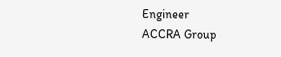Engineer
ACCRA Group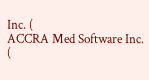Inc. (
ACCRA Med Software Inc. (